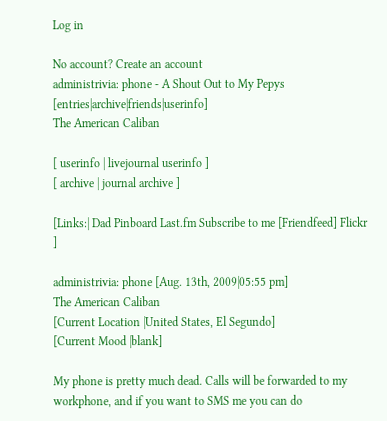Log in

No account? Create an account
administrivia: phone - A Shout Out to My Pepys [entries|archive|friends|userinfo]
The American Caliban

[ userinfo | livejournal userinfo ]
[ archive | journal archive ]

[Links:| Dad Pinboard Last.fm Subscribe to me [Friendfeed] Flickr ]

administrivia: phone [Aug. 13th, 2009|05:55 pm]
The American Caliban
[Current Location |United States, El Segundo]
[Current Mood |blank]

My phone is pretty much dead. Calls will be forwarded to my workphone, and if you want to SMS me you can do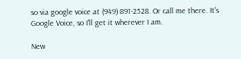so via google voice at (949) 891-2528. Or call me there. It's Google Voice, so I'll get it wherever I am.

New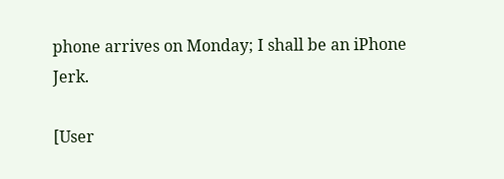phone arrives on Monday; I shall be an iPhone Jerk.

[User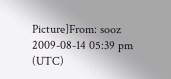Picture]From: sooz
2009-08-14 05:39 pm (UTC)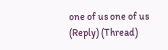one of us one of us
(Reply) (Thread)